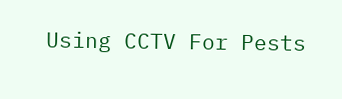Using CCTV For Pests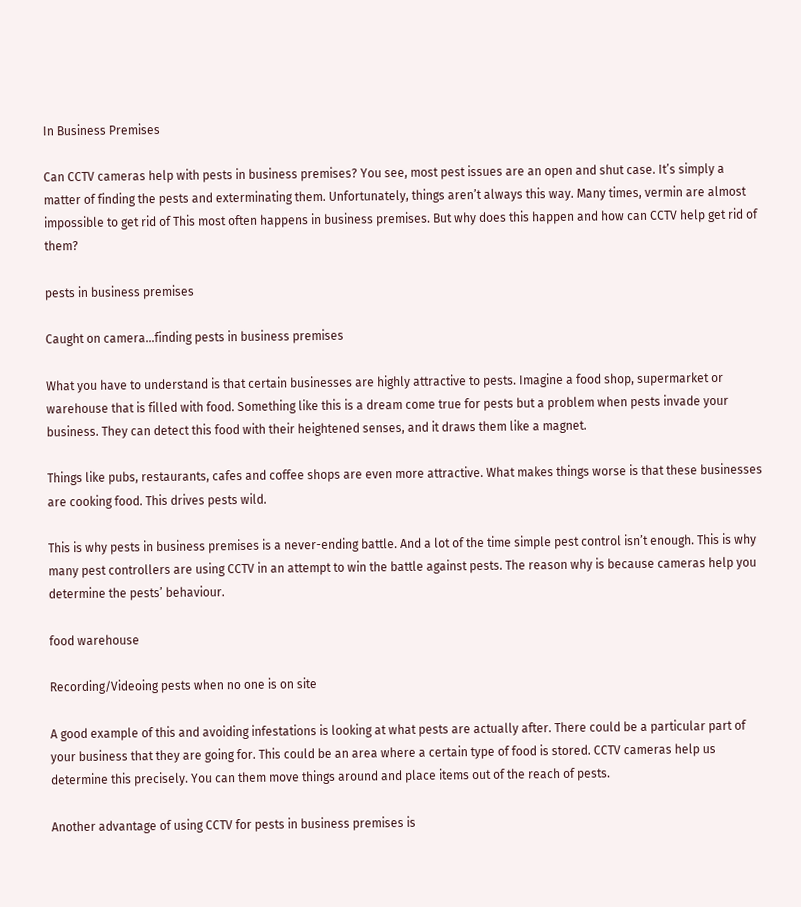In Business Premises

Can CCTV cameras help with pests in business premises? You see, most pest issues are an open and shut case. It’s simply a matter of finding the pests and exterminating them. Unfortunately, things aren’t always this way. Many times, vermin are almost impossible to get rid of This most often happens in business premises. But why does this happen and how can CCTV help get rid of them?

pests in business premises

Caught on camera…finding pests in business premises

What you have to understand is that certain businesses are highly attractive to pests. Imagine a food shop, supermarket or warehouse that is filled with food. Something like this is a dream come true for pests but a problem when pests invade your business. They can detect this food with their heightened senses, and it draws them like a magnet.

Things like pubs, restaurants, cafes and coffee shops are even more attractive. What makes things worse is that these businesses are cooking food. This drives pests wild.

This is why pests in business premises is a never-ending battle. And a lot of the time simple pest control isn’t enough. This is why many pest controllers are using CCTV in an attempt to win the battle against pests. The reason why is because cameras help you determine the pests’ behaviour.

food warehouse

Recording/Videoing pests when no one is on site

A good example of this and avoiding infestations is looking at what pests are actually after. There could be a particular part of your business that they are going for. This could be an area where a certain type of food is stored. CCTV cameras help us determine this precisely. You can them move things around and place items out of the reach of pests.

Another advantage of using CCTV for pests in business premises is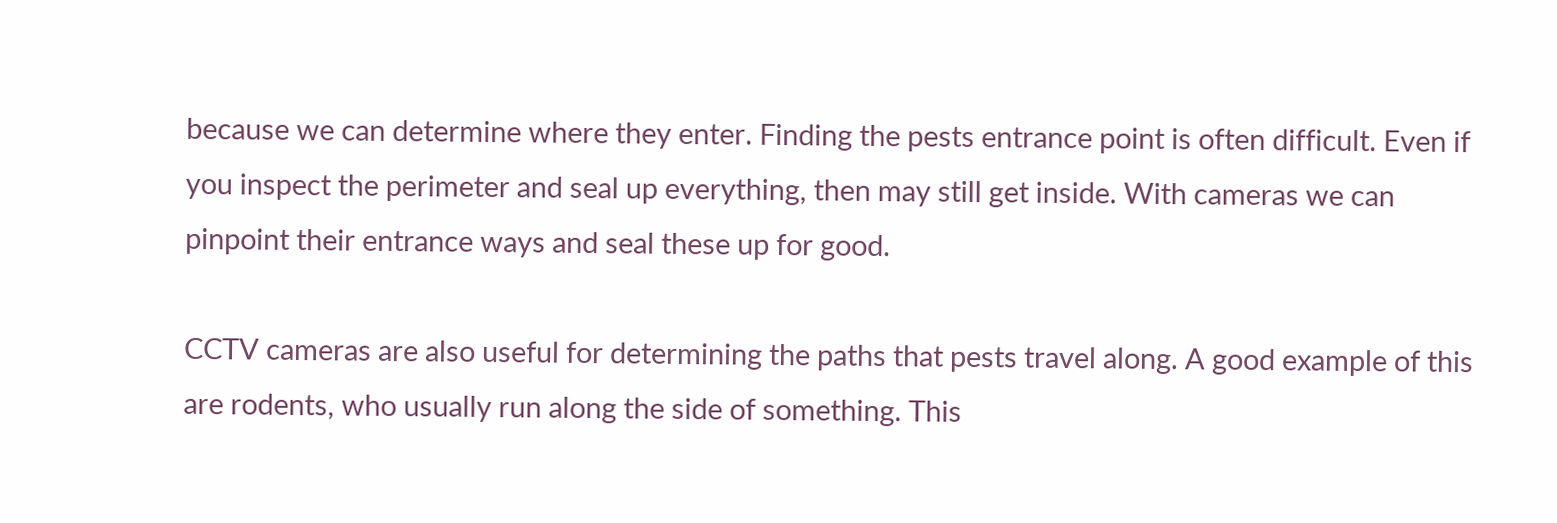because we can determine where they enter. Finding the pests entrance point is often difficult. Even if you inspect the perimeter and seal up everything, then may still get inside. With cameras we can pinpoint their entrance ways and seal these up for good.

CCTV cameras are also useful for determining the paths that pests travel along. A good example of this are rodents, who usually run along the side of something. This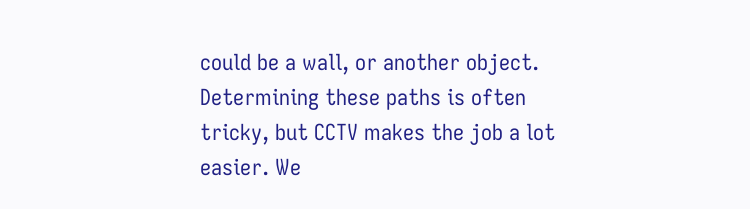could be a wall, or another object. Determining these paths is often tricky, but CCTV makes the job a lot easier. We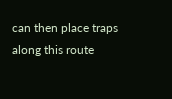can then place traps along this route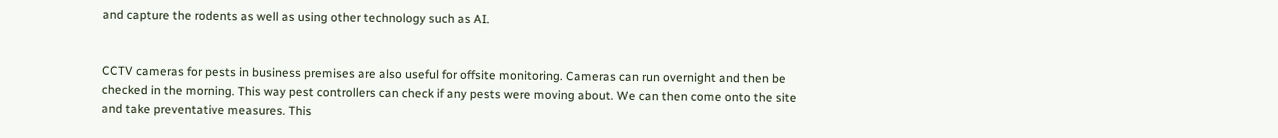and capture the rodents as well as using other technology such as AI.


CCTV cameras for pests in business premises are also useful for offsite monitoring. Cameras can run overnight and then be checked in the morning. This way pest controllers can check if any pests were moving about. We can then come onto the site and take preventative measures. This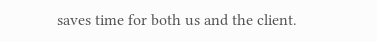saves time for both us and the client.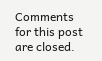Comments for this post are closed.